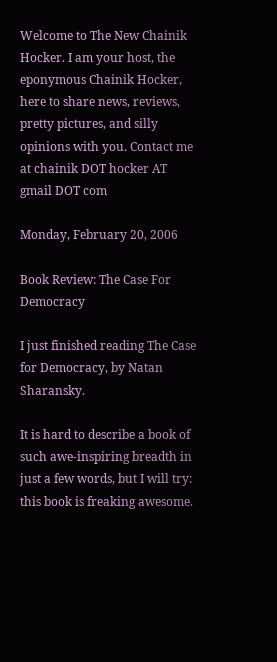Welcome to The New Chainik Hocker. I am your host, the eponymous Chainik Hocker, here to share news, reviews, pretty pictures, and silly opinions with you. Contact me at chainik DOT hocker AT gmail DOT com

Monday, February 20, 2006

Book Review: The Case For Democracy

I just finished reading The Case for Democracy, by Natan Sharansky.

It is hard to describe a book of such awe-inspiring breadth in just a few words, but I will try: this book is freaking awesome.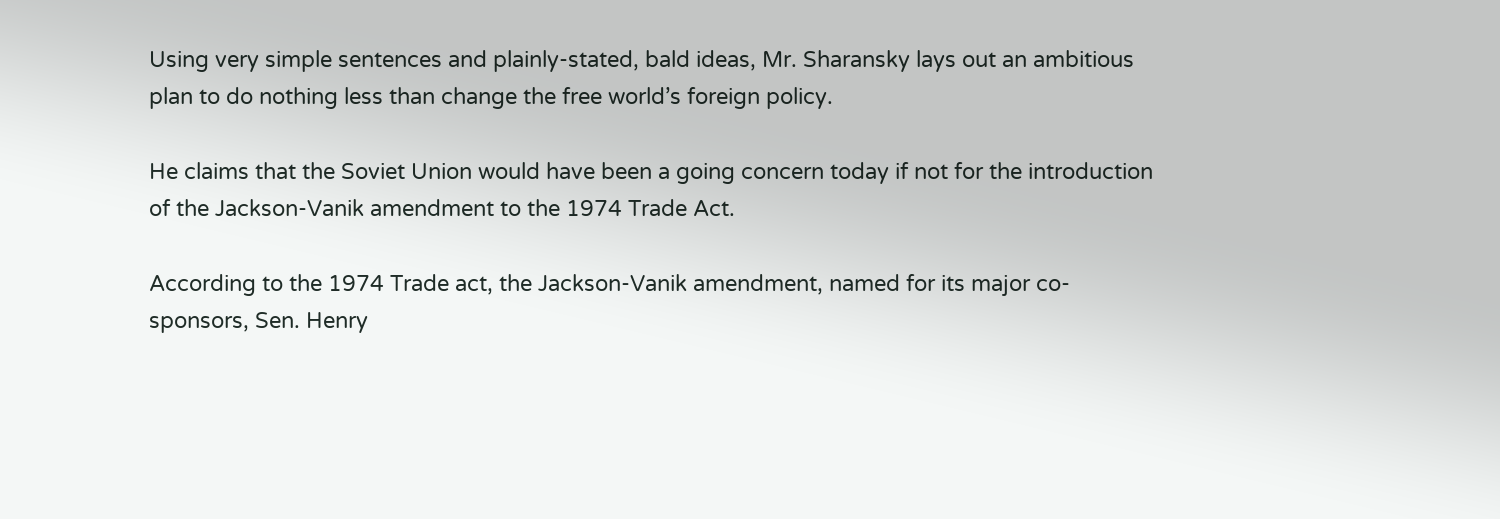Using very simple sentences and plainly-stated, bald ideas, Mr. Sharansky lays out an ambitious plan to do nothing less than change the free world’s foreign policy.

He claims that the Soviet Union would have been a going concern today if not for the introduction of the Jackson-Vanik amendment to the 1974 Trade Act.

According to the 1974 Trade act, the Jackson-Vanik amendment, named for its major co-sponsors, Sen. Henry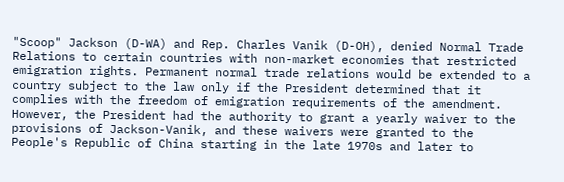"Scoop" Jackson (D-WA) and Rep. Charles Vanik (D-OH), denied Normal Trade Relations to certain countries with non-market economies that restricted emigration rights. Permanent normal trade relations would be extended to a country subject to the law only if the President determined that it complies with the freedom of emigration requirements of the amendment. However, the President had the authority to grant a yearly waiver to the provisions of Jackson-Vanik, and these waivers were granted to the People's Republic of China starting in the late 1970s and later to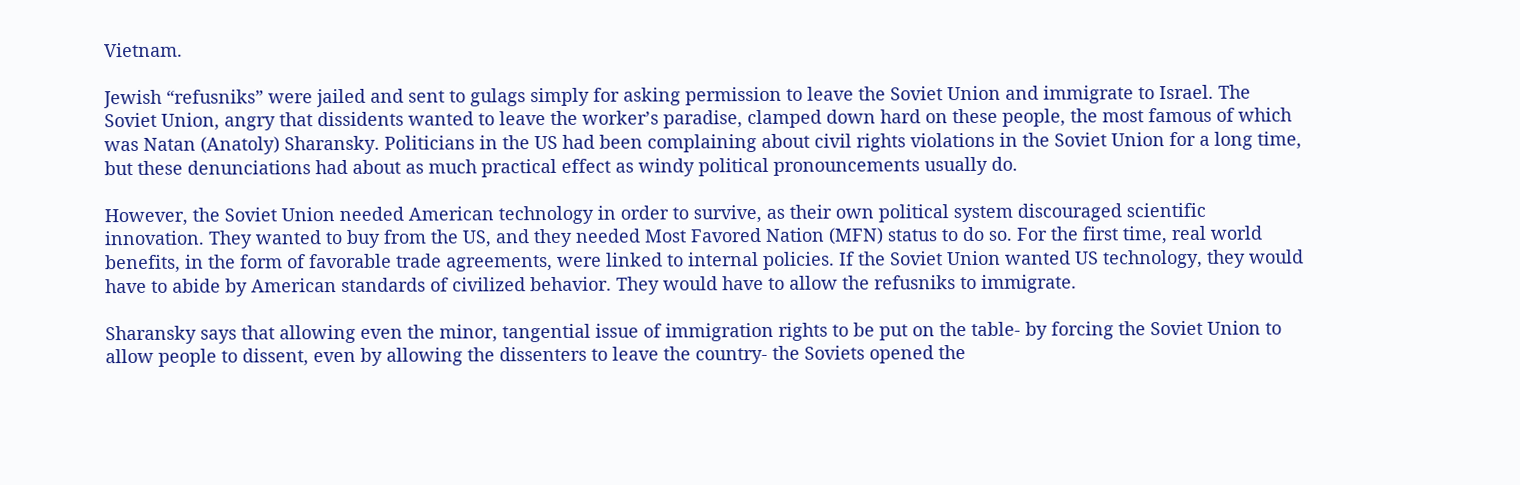Vietnam.

Jewish “refusniks” were jailed and sent to gulags simply for asking permission to leave the Soviet Union and immigrate to Israel. The Soviet Union, angry that dissidents wanted to leave the worker’s paradise, clamped down hard on these people, the most famous of which was Natan (Anatoly) Sharansky. Politicians in the US had been complaining about civil rights violations in the Soviet Union for a long time, but these denunciations had about as much practical effect as windy political pronouncements usually do.

However, the Soviet Union needed American technology in order to survive, as their own political system discouraged scientific innovation. They wanted to buy from the US, and they needed Most Favored Nation (MFN) status to do so. For the first time, real world benefits, in the form of favorable trade agreements, were linked to internal policies. If the Soviet Union wanted US technology, they would have to abide by American standards of civilized behavior. They would have to allow the refusniks to immigrate.

Sharansky says that allowing even the minor, tangential issue of immigration rights to be put on the table- by forcing the Soviet Union to allow people to dissent, even by allowing the dissenters to leave the country- the Soviets opened the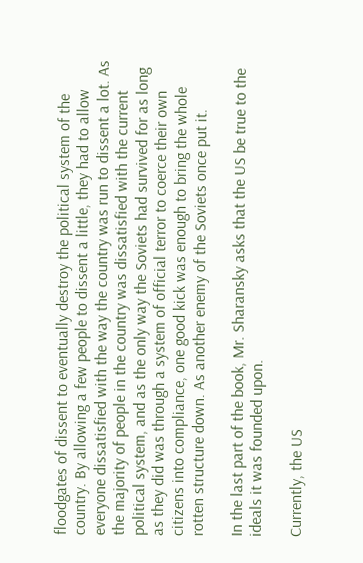floodgates of dissent to eventually destroy the political system of the country. By allowing a few people to dissent a little, they had to allow everyone dissatisfied with the way the country was run to dissent a lot. As the majority of people in the country was dissatisfied with the current political system, and as the only way the Soviets had survived for as long as they did was through a system of official terror to coerce their own citizens into compliance, one good kick was enough to bring the whole rotten structure down. As another enemy of the Soviets once put it.

In the last part of the book, Mr. Sharansky asks that the US be true to the ideals it was founded upon.

Currently, the US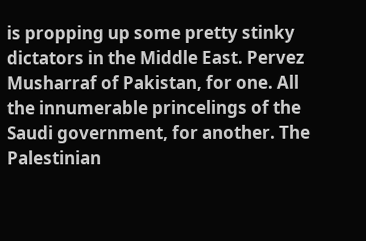is propping up some pretty stinky dictators in the Middle East. Pervez Musharraf of Pakistan, for one. All the innumerable princelings of the Saudi government, for another. The Palestinian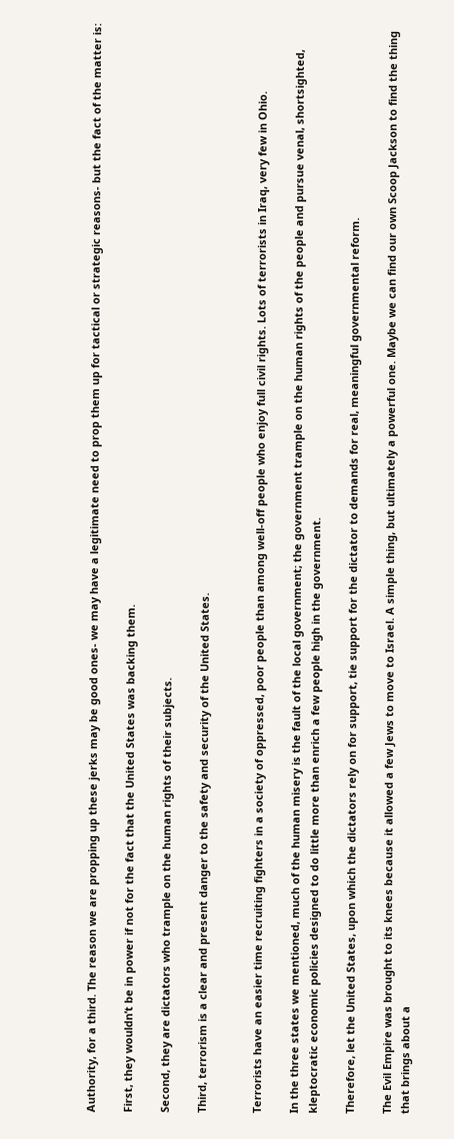Authority, for a third. The reason we are propping up these jerks may be good ones- we may have a legitimate need to prop them up for tactical or strategic reasons- but the fact of the matter is:

First, they wouldn’t be in power if not for the fact that the United States was backing them.

Second, they are dictators who trample on the human rights of their subjects.

Third, terrorism is a clear and present danger to the safety and security of the United States.


Terrorists have an easier time recruiting fighters in a society of oppressed, poor people than among well-off people who enjoy full civil rights. Lots of terrorists in Iraq, very few in Ohio.

In the three states we mentioned, much of the human misery is the fault of the local government; the government trample on the human rights of the people and pursue venal, shortsighted, kleptocratic economic policies designed to do little more than enrich a few people high in the government.

Therefore, let the United States, upon which the dictators rely on for support, tie support for the dictator to demands for real, meaningful governmental reform.

The Evil Empire was brought to its knees because it allowed a few Jews to move to Israel. A simple thing, but ultimately a powerful one. Maybe we can find our own Scoop Jackson to find the thing that brings about a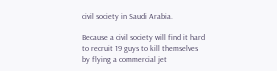civil society in Saudi Arabia.

Because a civil society will find it hard to recruit 19 guys to kill themselves by flying a commercial jet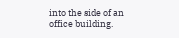into the side of an office building.